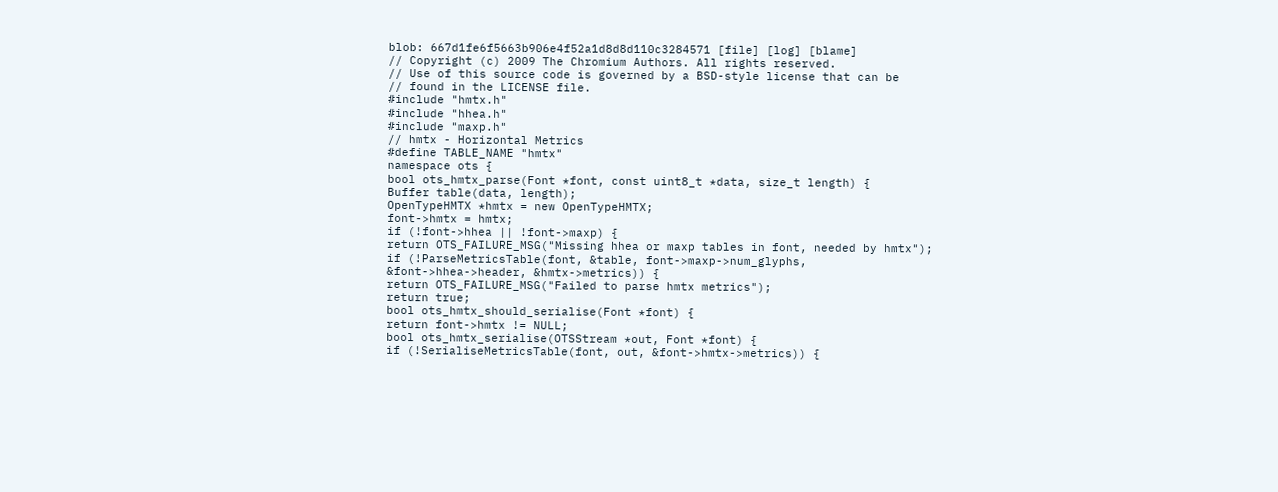blob: 667d1fe6f5663b906e4f52a1d8d8d110c3284571 [file] [log] [blame]
// Copyright (c) 2009 The Chromium Authors. All rights reserved.
// Use of this source code is governed by a BSD-style license that can be
// found in the LICENSE file.
#include "hmtx.h"
#include "hhea.h"
#include "maxp.h"
// hmtx - Horizontal Metrics
#define TABLE_NAME "hmtx"
namespace ots {
bool ots_hmtx_parse(Font *font, const uint8_t *data, size_t length) {
Buffer table(data, length);
OpenTypeHMTX *hmtx = new OpenTypeHMTX;
font->hmtx = hmtx;
if (!font->hhea || !font->maxp) {
return OTS_FAILURE_MSG("Missing hhea or maxp tables in font, needed by hmtx");
if (!ParseMetricsTable(font, &table, font->maxp->num_glyphs,
&font->hhea->header, &hmtx->metrics)) {
return OTS_FAILURE_MSG("Failed to parse hmtx metrics");
return true;
bool ots_hmtx_should_serialise(Font *font) {
return font->hmtx != NULL;
bool ots_hmtx_serialise(OTSStream *out, Font *font) {
if (!SerialiseMetricsTable(font, out, &font->hmtx->metrics)) {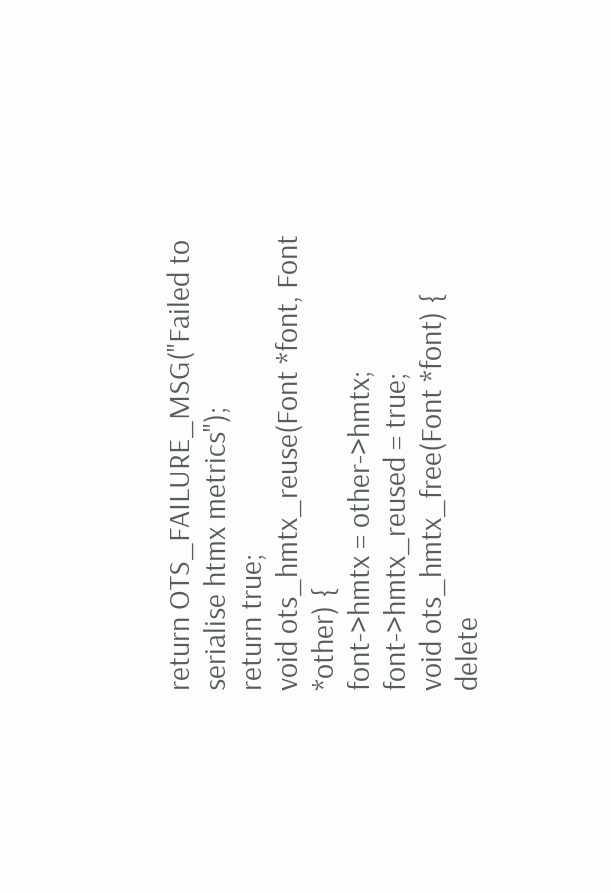return OTS_FAILURE_MSG("Failed to serialise htmx metrics");
return true;
void ots_hmtx_reuse(Font *font, Font *other) {
font->hmtx = other->hmtx;
font->hmtx_reused = true;
void ots_hmtx_free(Font *font) {
delete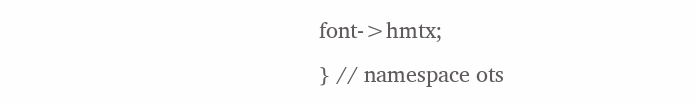font->hmtx;
} // namespace ots